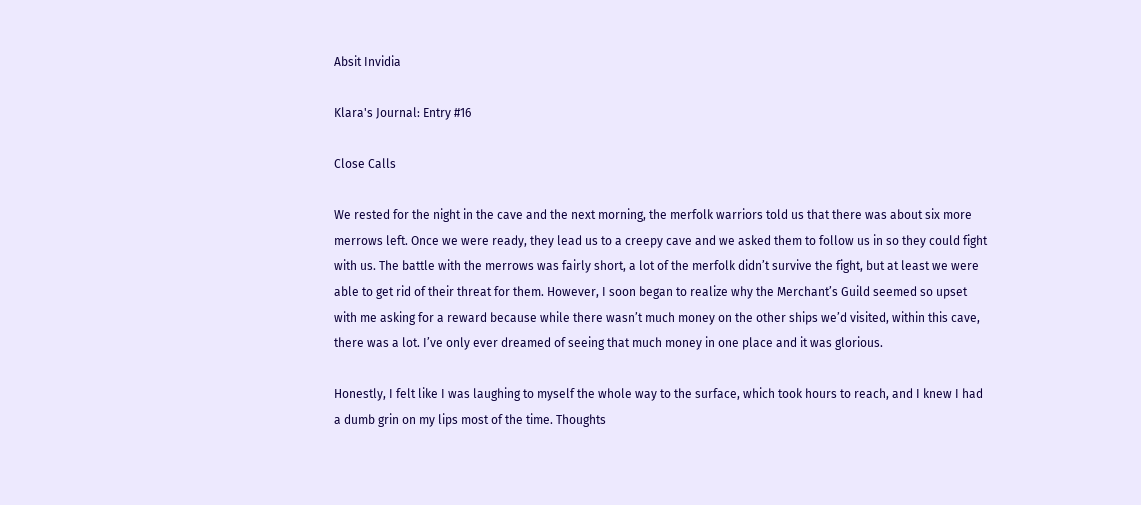Absit Invidia

Klara's Journal: Entry #16

Close Calls

We rested for the night in the cave and the next morning, the merfolk warriors told us that there was about six more merrows left. Once we were ready, they lead us to a creepy cave and we asked them to follow us in so they could fight with us. The battle with the merrows was fairly short, a lot of the merfolk didn’t survive the fight, but at least we were able to get rid of their threat for them. However, I soon began to realize why the Merchant’s Guild seemed so upset with me asking for a reward because while there wasn’t much money on the other ships we’d visited, within this cave, there was a lot. I’ve only ever dreamed of seeing that much money in one place and it was glorious.

Honestly, I felt like I was laughing to myself the whole way to the surface, which took hours to reach, and I knew I had a dumb grin on my lips most of the time. Thoughts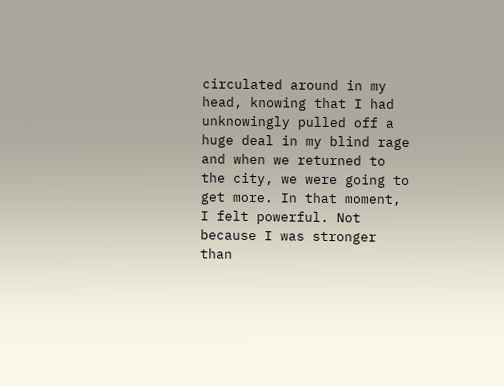circulated around in my head, knowing that I had unknowingly pulled off a huge deal in my blind rage and when we returned to the city, we were going to get more. In that moment, I felt powerful. Not because I was stronger than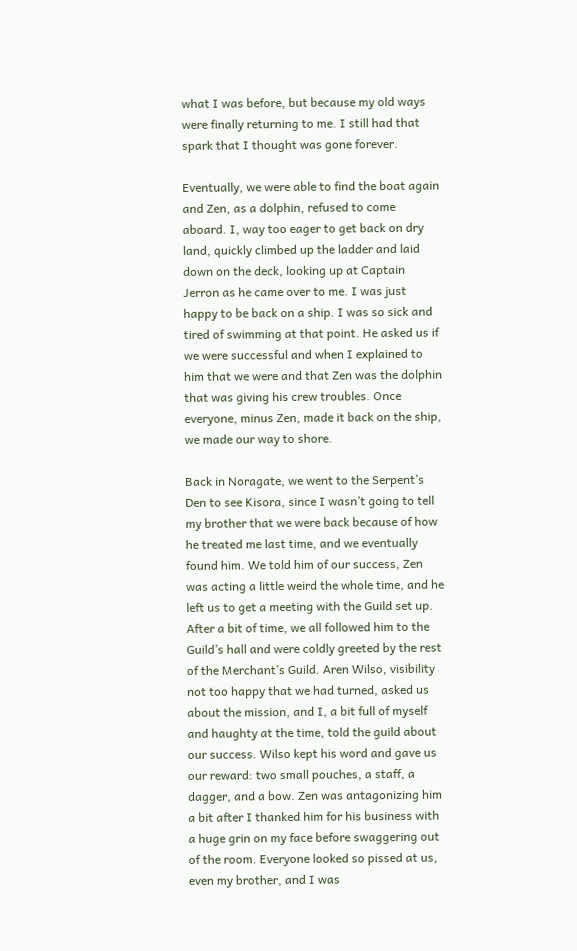what I was before, but because my old ways were finally returning to me. I still had that spark that I thought was gone forever.

Eventually, we were able to find the boat again and Zen, as a dolphin, refused to come aboard. I, way too eager to get back on dry land, quickly climbed up the ladder and laid down on the deck, looking up at Captain Jerron as he came over to me. I was just happy to be back on a ship. I was so sick and tired of swimming at that point. He asked us if we were successful and when I explained to him that we were and that Zen was the dolphin that was giving his crew troubles. Once everyone, minus Zen, made it back on the ship, we made our way to shore.

Back in Noragate, we went to the Serpent’s Den to see Kisora, since I wasn’t going to tell my brother that we were back because of how he treated me last time, and we eventually found him. We told him of our success, Zen was acting a little weird the whole time, and he left us to get a meeting with the Guild set up. After a bit of time, we all followed him to the Guild’s hall and were coldly greeted by the rest of the Merchant’s Guild. Aren Wilso, visibility not too happy that we had turned, asked us about the mission, and I, a bit full of myself and haughty at the time, told the guild about our success. Wilso kept his word and gave us our reward: two small pouches, a staff, a dagger, and a bow. Zen was antagonizing him a bit after I thanked him for his business with a huge grin on my face before swaggering out of the room. Everyone looked so pissed at us, even my brother, and I was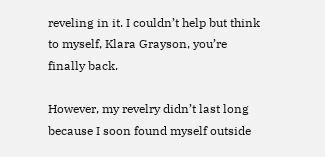reveling in it. I couldn’t help but think to myself, Klara Grayson, you’re finally back.

However, my revelry didn’t last long because I soon found myself outside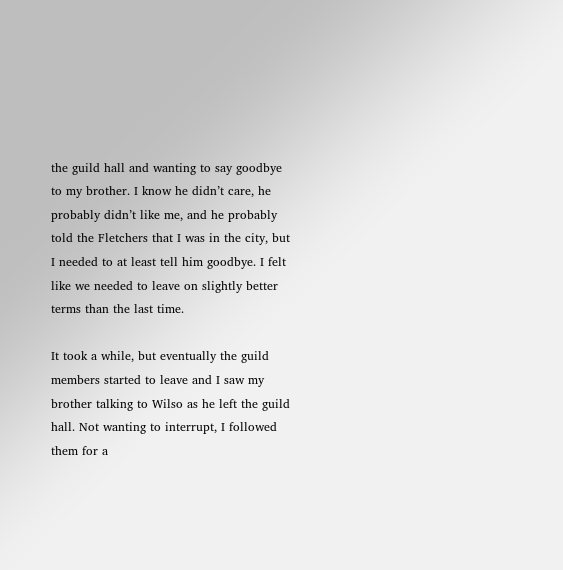the guild hall and wanting to say goodbye to my brother. I know he didn’t care, he probably didn’t like me, and he probably told the Fletchers that I was in the city, but I needed to at least tell him goodbye. I felt like we needed to leave on slightly better terms than the last time.

It took a while, but eventually the guild members started to leave and I saw my brother talking to Wilso as he left the guild hall. Not wanting to interrupt, I followed them for a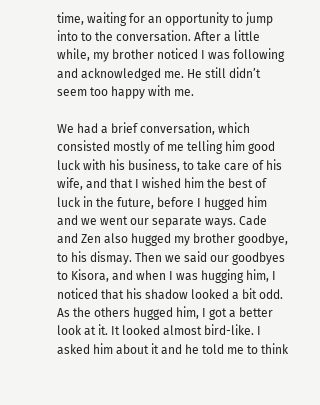time, waiting for an opportunity to jump into to the conversation. After a little while, my brother noticed I was following and acknowledged me. He still didn’t seem too happy with me.

We had a brief conversation, which consisted mostly of me telling him good luck with his business, to take care of his wife, and that I wished him the best of luck in the future, before I hugged him and we went our separate ways. Cade and Zen also hugged my brother goodbye, to his dismay. Then we said our goodbyes to Kisora, and when I was hugging him, I noticed that his shadow looked a bit odd. As the others hugged him, I got a better look at it. It looked almost bird-like. I asked him about it and he told me to think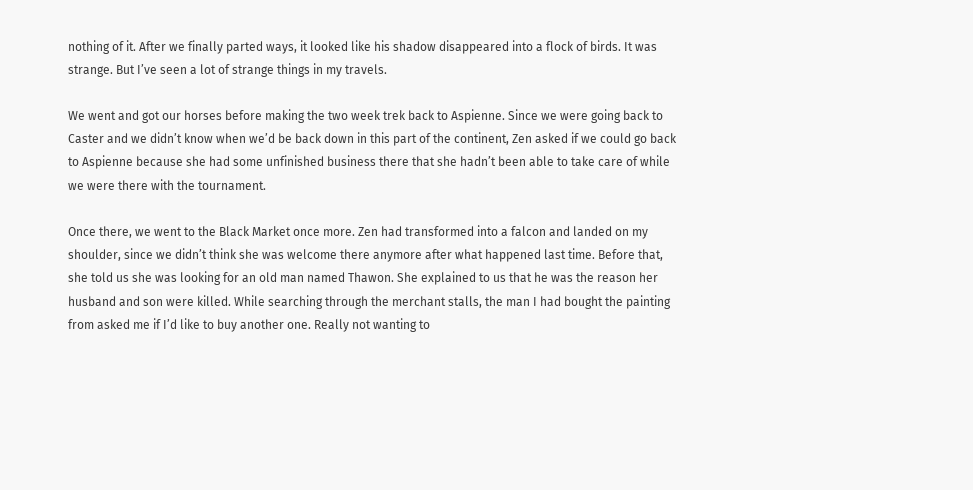nothing of it. After we finally parted ways, it looked like his shadow disappeared into a flock of birds. It was strange. But I’ve seen a lot of strange things in my travels.

We went and got our horses before making the two week trek back to Aspienne. Since we were going back to Caster and we didn’t know when we’d be back down in this part of the continent, Zen asked if we could go back to Aspienne because she had some unfinished business there that she hadn’t been able to take care of while we were there with the tournament.

Once there, we went to the Black Market once more. Zen had transformed into a falcon and landed on my shoulder, since we didn’t think she was welcome there anymore after what happened last time. Before that, she told us she was looking for an old man named Thawon. She explained to us that he was the reason her husband and son were killed. While searching through the merchant stalls, the man I had bought the painting from asked me if I’d like to buy another one. Really not wanting to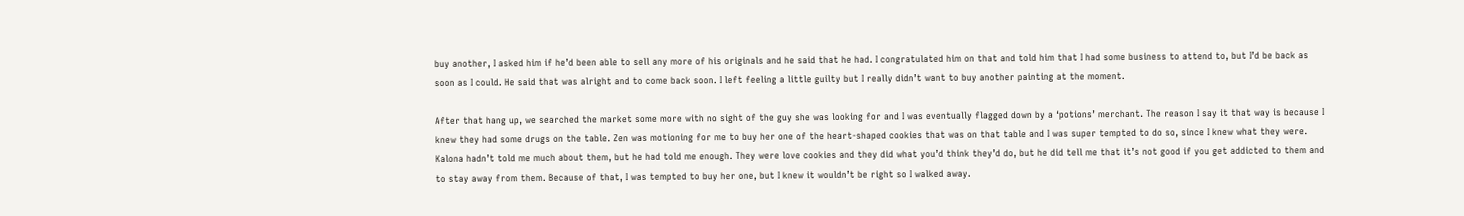buy another, I asked him if he’d been able to sell any more of his originals and he said that he had. I congratulated him on that and told him that I had some business to attend to, but I’d be back as soon as I could. He said that was alright and to come back soon. I left feeling a little guilty but I really didn’t want to buy another painting at the moment.

After that hang up, we searched the market some more with no sight of the guy she was looking for and I was eventually flagged down by a ‘potions’ merchant. The reason I say it that way is because I knew they had some drugs on the table. Zen was motioning for me to buy her one of the heart-shaped cookies that was on that table and I was super tempted to do so, since I knew what they were. Kalona hadn’t told me much about them, but he had told me enough. They were love cookies and they did what you’d think they’d do, but he did tell me that it’s not good if you get addicted to them and to stay away from them. Because of that, I was tempted to buy her one, but I knew it wouldn’t be right so I walked away.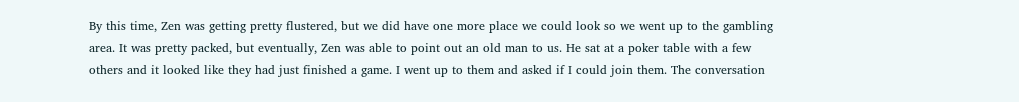By this time, Zen was getting pretty flustered, but we did have one more place we could look so we went up to the gambling area. It was pretty packed, but eventually, Zen was able to point out an old man to us. He sat at a poker table with a few others and it looked like they had just finished a game. I went up to them and asked if I could join them. The conversation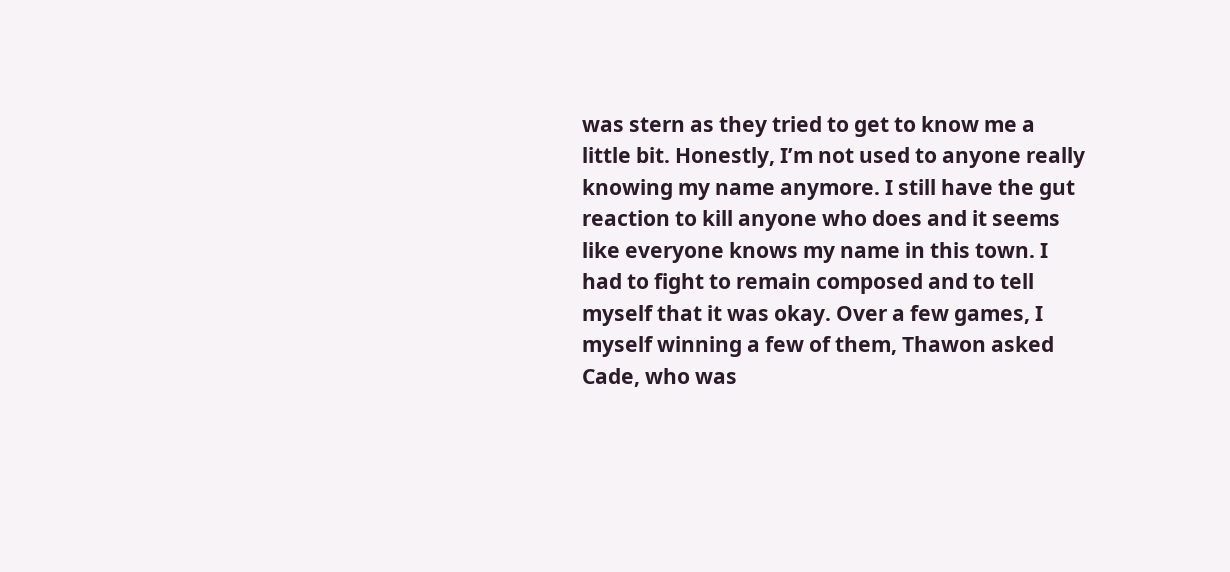was stern as they tried to get to know me a little bit. Honestly, I’m not used to anyone really knowing my name anymore. I still have the gut reaction to kill anyone who does and it seems like everyone knows my name in this town. I had to fight to remain composed and to tell myself that it was okay. Over a few games, I myself winning a few of them, Thawon asked Cade, who was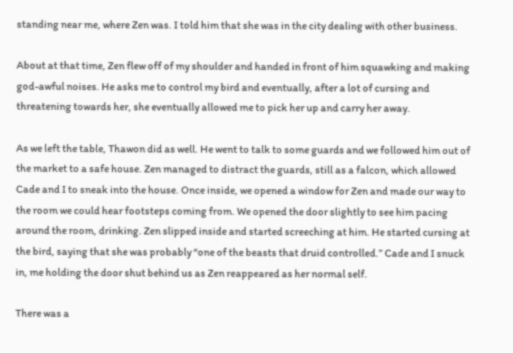standing near me, where Zen was. I told him that she was in the city dealing with other business.

About at that time, Zen flew off of my shoulder and handed in front of him squawking and making god-awful noises. He asks me to control my bird and eventually, after a lot of cursing and threatening towards her, she eventually allowed me to pick her up and carry her away.

As we left the table, Thawon did as well. He went to talk to some guards and we followed him out of the market to a safe house. Zen managed to distract the guards, still as a falcon, which allowed Cade and I to sneak into the house. Once inside, we opened a window for Zen and made our way to the room we could hear footsteps coming from. We opened the door slightly to see him pacing around the room, drinking. Zen slipped inside and started screeching at him. He started cursing at the bird, saying that she was probably “one of the beasts that druid controlled.” Cade and I snuck in, me holding the door shut behind us as Zen reappeared as her normal self.

There was a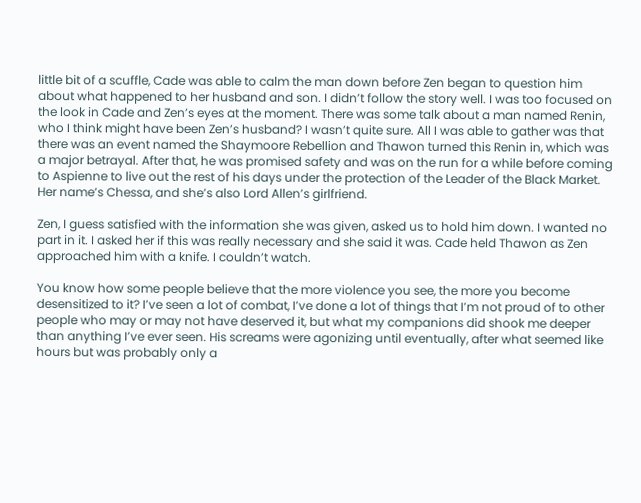little bit of a scuffle, Cade was able to calm the man down before Zen began to question him about what happened to her husband and son. I didn’t follow the story well. I was too focused on the look in Cade and Zen’s eyes at the moment. There was some talk about a man named Renin, who I think might have been Zen’s husband? I wasn’t quite sure. All I was able to gather was that there was an event named the Shaymoore Rebellion and Thawon turned this Renin in, which was a major betrayal. After that, he was promised safety and was on the run for a while before coming to Aspienne to live out the rest of his days under the protection of the Leader of the Black Market. Her name’s Chessa, and she’s also Lord Allen’s girlfriend.

Zen, I guess satisfied with the information she was given, asked us to hold him down. I wanted no part in it. I asked her if this was really necessary and she said it was. Cade held Thawon as Zen approached him with a knife. I couldn’t watch.

You know how some people believe that the more violence you see, the more you become desensitized to it? I’ve seen a lot of combat, I’ve done a lot of things that I’m not proud of to other people who may or may not have deserved it, but what my companions did shook me deeper than anything I’ve ever seen. His screams were agonizing until eventually, after what seemed like hours but was probably only a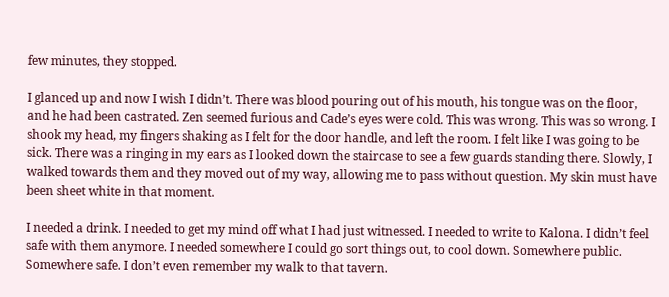few minutes, they stopped.

I glanced up and now I wish I didn’t. There was blood pouring out of his mouth, his tongue was on the floor, and he had been castrated. Zen seemed furious and Cade’s eyes were cold. This was wrong. This was so wrong. I shook my head, my fingers shaking as I felt for the door handle, and left the room. I felt like I was going to be sick. There was a ringing in my ears as I looked down the staircase to see a few guards standing there. Slowly, I walked towards them and they moved out of my way, allowing me to pass without question. My skin must have been sheet white in that moment.

I needed a drink. I needed to get my mind off what I had just witnessed. I needed to write to Kalona. I didn’t feel safe with them anymore. I needed somewhere I could go sort things out, to cool down. Somewhere public. Somewhere safe. I don’t even remember my walk to that tavern.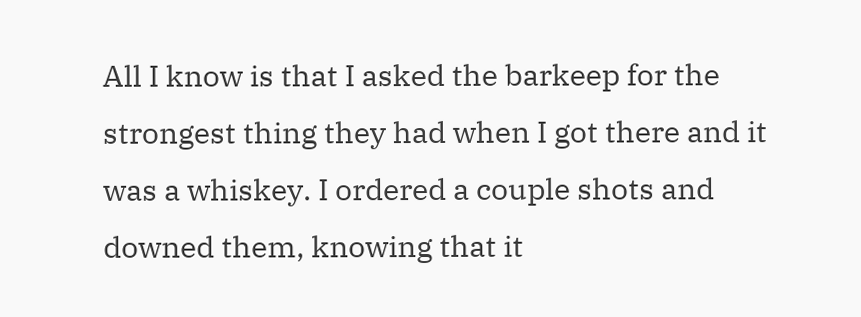All I know is that I asked the barkeep for the strongest thing they had when I got there and it was a whiskey. I ordered a couple shots and downed them, knowing that it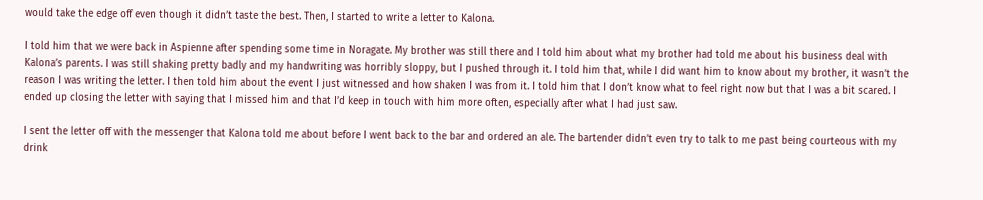would take the edge off even though it didn’t taste the best. Then, I started to write a letter to Kalona.

I told him that we were back in Aspienne after spending some time in Noragate. My brother was still there and I told him about what my brother had told me about his business deal with Kalona’s parents. I was still shaking pretty badly and my handwriting was horribly sloppy, but I pushed through it. I told him that, while I did want him to know about my brother, it wasn’t the reason I was writing the letter. I then told him about the event I just witnessed and how shaken I was from it. I told him that I don’t know what to feel right now but that I was a bit scared. I ended up closing the letter with saying that I missed him and that I’d keep in touch with him more often, especially after what I had just saw.

I sent the letter off with the messenger that Kalona told me about before I went back to the bar and ordered an ale. The bartender didn’t even try to talk to me past being courteous with my drink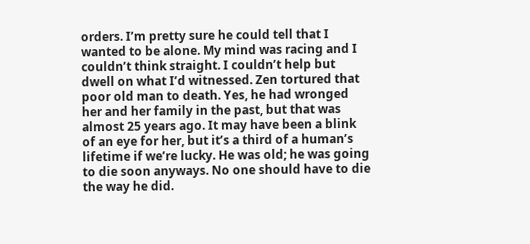orders. I’m pretty sure he could tell that I wanted to be alone. My mind was racing and I couldn’t think straight. I couldn’t help but dwell on what I’d witnessed. Zen tortured that poor old man to death. Yes, he had wronged her and her family in the past, but that was almost 25 years ago. It may have been a blink of an eye for her, but it’s a third of a human’s lifetime if we’re lucky. He was old; he was going to die soon anyways. No one should have to die the way he did.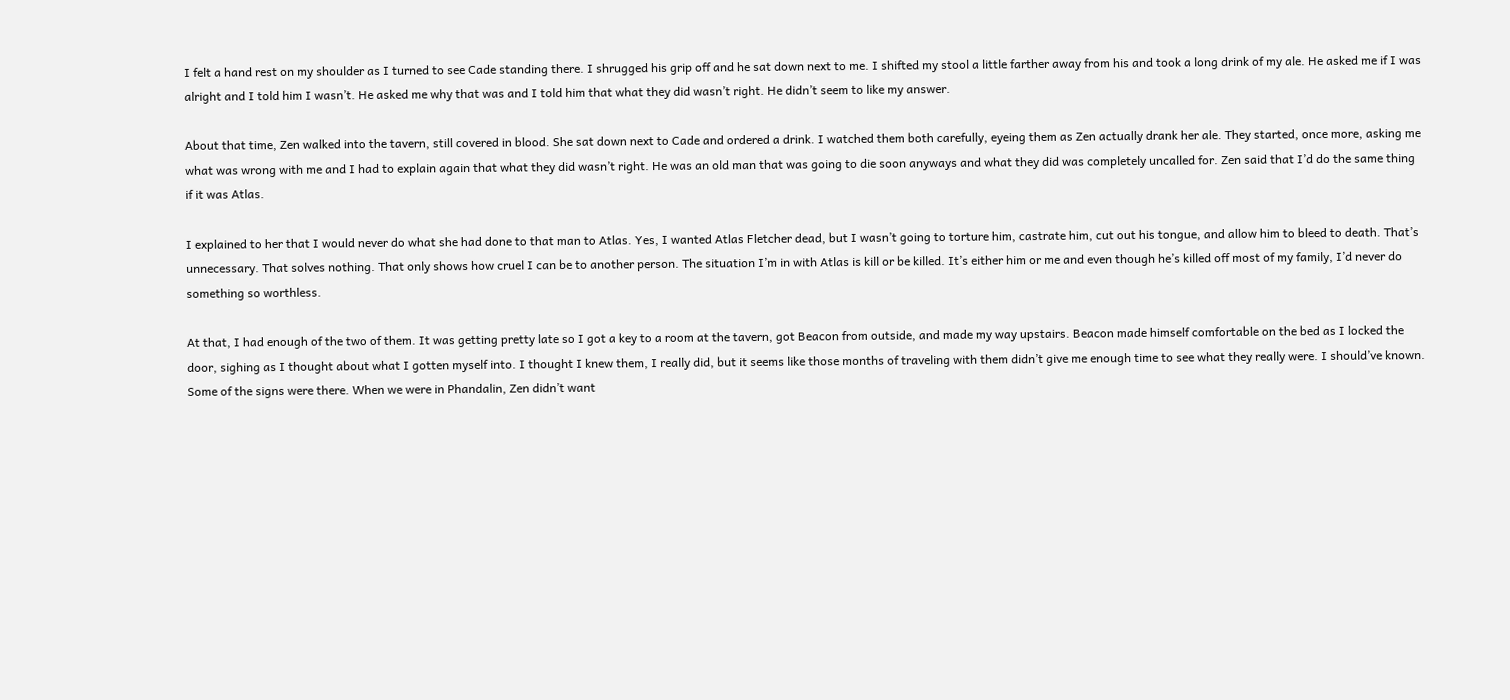I felt a hand rest on my shoulder as I turned to see Cade standing there. I shrugged his grip off and he sat down next to me. I shifted my stool a little farther away from his and took a long drink of my ale. He asked me if I was alright and I told him I wasn’t. He asked me why that was and I told him that what they did wasn’t right. He didn’t seem to like my answer.

About that time, Zen walked into the tavern, still covered in blood. She sat down next to Cade and ordered a drink. I watched them both carefully, eyeing them as Zen actually drank her ale. They started, once more, asking me what was wrong with me and I had to explain again that what they did wasn’t right. He was an old man that was going to die soon anyways and what they did was completely uncalled for. Zen said that I’d do the same thing if it was Atlas.

I explained to her that I would never do what she had done to that man to Atlas. Yes, I wanted Atlas Fletcher dead, but I wasn’t going to torture him, castrate him, cut out his tongue, and allow him to bleed to death. That’s unnecessary. That solves nothing. That only shows how cruel I can be to another person. The situation I’m in with Atlas is kill or be killed. It’s either him or me and even though he’s killed off most of my family, I’d never do something so worthless.

At that, I had enough of the two of them. It was getting pretty late so I got a key to a room at the tavern, got Beacon from outside, and made my way upstairs. Beacon made himself comfortable on the bed as I locked the door, sighing as I thought about what I gotten myself into. I thought I knew them, I really did, but it seems like those months of traveling with them didn’t give me enough time to see what they really were. I should’ve known. Some of the signs were there. When we were in Phandalin, Zen didn’t want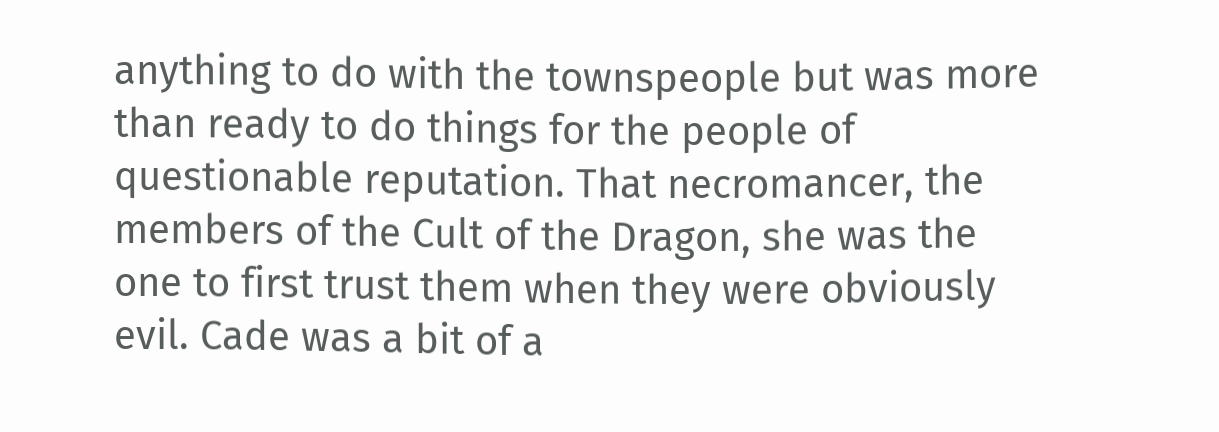anything to do with the townspeople but was more than ready to do things for the people of questionable reputation. That necromancer, the members of the Cult of the Dragon, she was the one to first trust them when they were obviously evil. Cade was a bit of a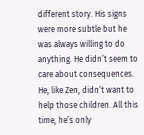different story. His signs were more subtle but he was always willing to do anything. He didn’t seem to care about consequences. He, like Zen, didn’t want to help those children. All this time, he’s only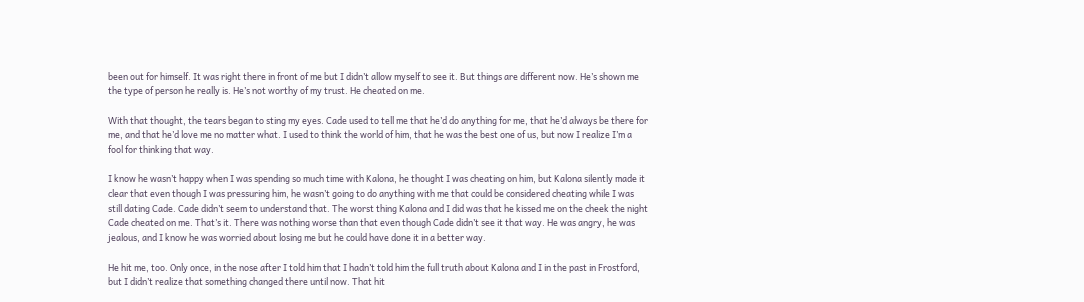been out for himself. It was right there in front of me but I didn’t allow myself to see it. But things are different now. He’s shown me the type of person he really is. He’s not worthy of my trust. He cheated on me.

With that thought, the tears began to sting my eyes. Cade used to tell me that he’d do anything for me, that he’d always be there for me, and that he’d love me no matter what. I used to think the world of him, that he was the best one of us, but now I realize I’m a fool for thinking that way.

I know he wasn’t happy when I was spending so much time with Kalona, he thought I was cheating on him, but Kalona silently made it clear that even though I was pressuring him, he wasn’t going to do anything with me that could be considered cheating while I was still dating Cade. Cade didn’t seem to understand that. The worst thing Kalona and I did was that he kissed me on the cheek the night Cade cheated on me. That’s it. There was nothing worse than that even though Cade didn’t see it that way. He was angry, he was jealous, and I know he was worried about losing me but he could have done it in a better way.

He hit me, too. Only once, in the nose after I told him that I hadn’t told him the full truth about Kalona and I in the past in Frostford, but I didn’t realize that something changed there until now. That hit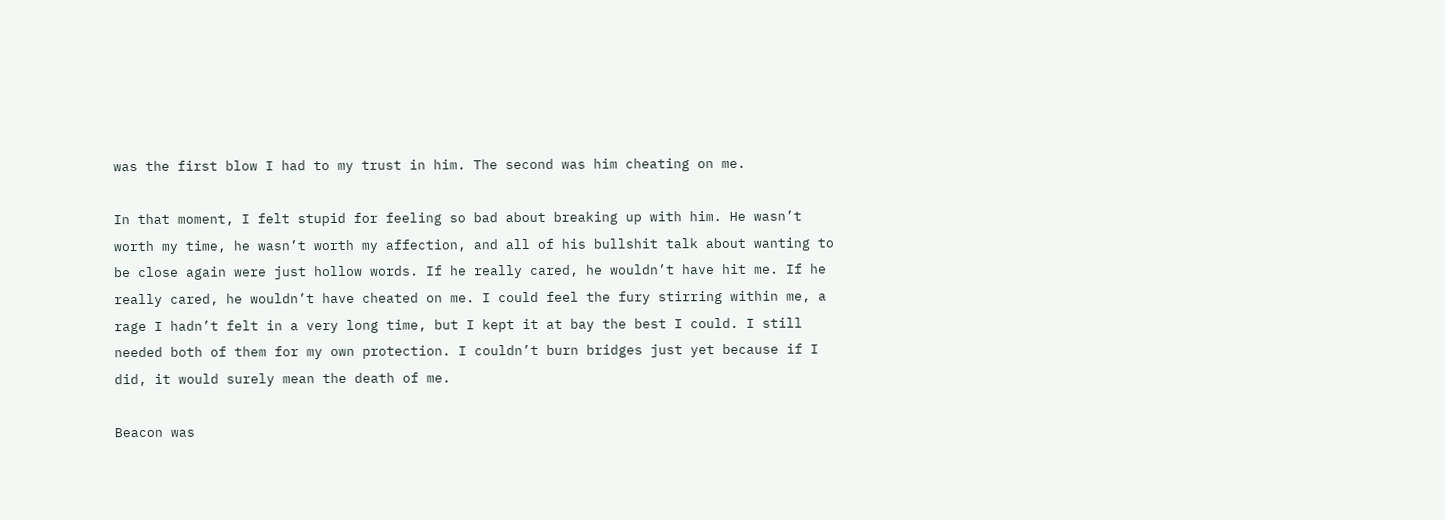was the first blow I had to my trust in him. The second was him cheating on me.

In that moment, I felt stupid for feeling so bad about breaking up with him. He wasn’t worth my time, he wasn’t worth my affection, and all of his bullshit talk about wanting to be close again were just hollow words. If he really cared, he wouldn’t have hit me. If he really cared, he wouldn’t have cheated on me. I could feel the fury stirring within me, a rage I hadn’t felt in a very long time, but I kept it at bay the best I could. I still needed both of them for my own protection. I couldn’t burn bridges just yet because if I did, it would surely mean the death of me.

Beacon was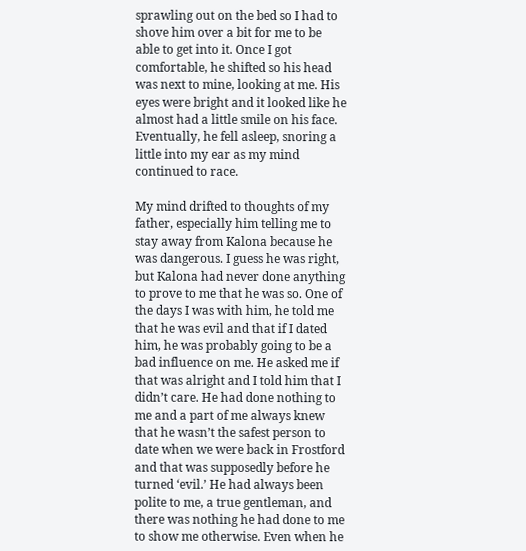sprawling out on the bed so I had to shove him over a bit for me to be able to get into it. Once I got comfortable, he shifted so his head was next to mine, looking at me. His eyes were bright and it looked like he almost had a little smile on his face. Eventually, he fell asleep, snoring a little into my ear as my mind continued to race.

My mind drifted to thoughts of my father, especially him telling me to stay away from Kalona because he was dangerous. I guess he was right, but Kalona had never done anything to prove to me that he was so. One of the days I was with him, he told me that he was evil and that if I dated him, he was probably going to be a bad influence on me. He asked me if that was alright and I told him that I didn’t care. He had done nothing to me and a part of me always knew that he wasn’t the safest person to date when we were back in Frostford and that was supposedly before he turned ‘evil.’ He had always been polite to me, a true gentleman, and there was nothing he had done to me to show me otherwise. Even when he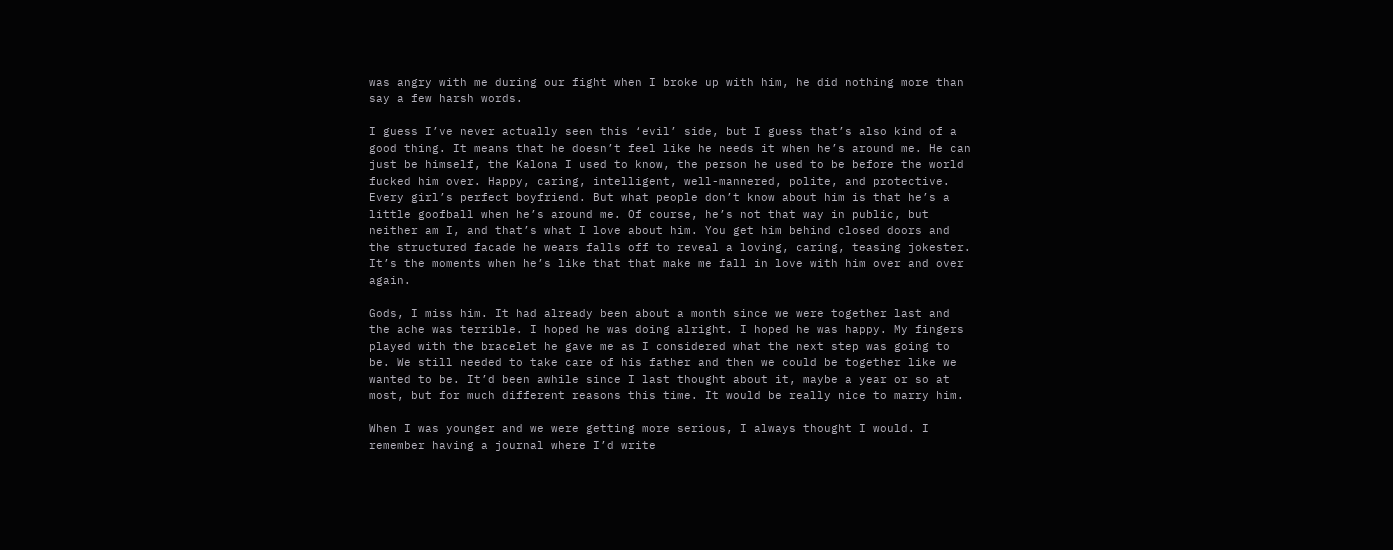was angry with me during our fight when I broke up with him, he did nothing more than say a few harsh words.

I guess I’ve never actually seen this ‘evil’ side, but I guess that’s also kind of a good thing. It means that he doesn’t feel like he needs it when he’s around me. He can just be himself, the Kalona I used to know, the person he used to be before the world fucked him over. Happy, caring, intelligent, well-mannered, polite, and protective. Every girl’s perfect boyfriend. But what people don’t know about him is that he’s a little goofball when he’s around me. Of course, he’s not that way in public, but neither am I, and that’s what I love about him. You get him behind closed doors and the structured facade he wears falls off to reveal a loving, caring, teasing jokester. It’s the moments when he’s like that that make me fall in love with him over and over again.

Gods, I miss him. It had already been about a month since we were together last and the ache was terrible. I hoped he was doing alright. I hoped he was happy. My fingers played with the bracelet he gave me as I considered what the next step was going to be. We still needed to take care of his father and then we could be together like we wanted to be. It’d been awhile since I last thought about it, maybe a year or so at most, but for much different reasons this time. It would be really nice to marry him.

When I was younger and we were getting more serious, I always thought I would. I remember having a journal where I’d write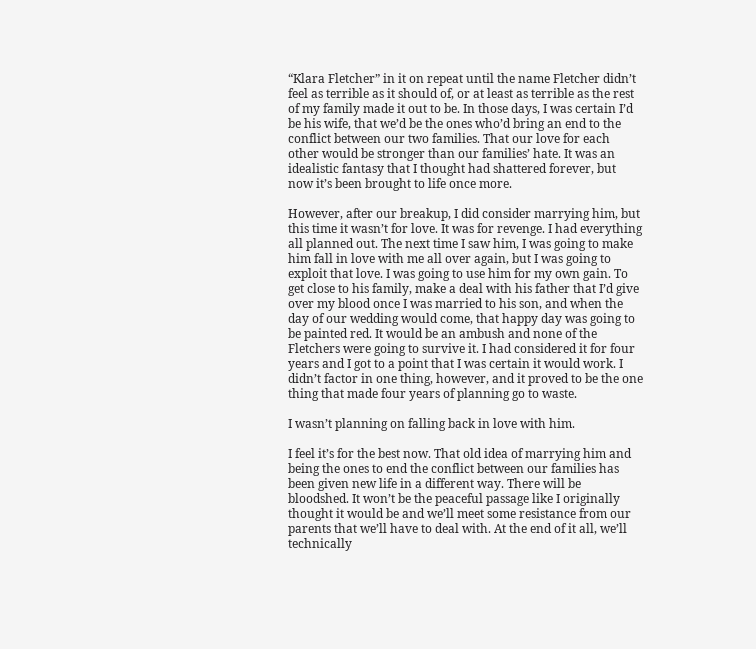“Klara Fletcher” in it on repeat until the name Fletcher didn’t feel as terrible as it should of, or at least as terrible as the rest of my family made it out to be. In those days, I was certain I’d be his wife, that we’d be the ones who’d bring an end to the conflict between our two families. That our love for each other would be stronger than our families’ hate. It was an idealistic fantasy that I thought had shattered forever, but now it’s been brought to life once more.

However, after our breakup, I did consider marrying him, but this time it wasn’t for love. It was for revenge. I had everything all planned out. The next time I saw him, I was going to make him fall in love with me all over again, but I was going to exploit that love. I was going to use him for my own gain. To get close to his family, make a deal with his father that I’d give over my blood once I was married to his son, and when the day of our wedding would come, that happy day was going to be painted red. It would be an ambush and none of the Fletchers were going to survive it. I had considered it for four years and I got to a point that I was certain it would work. I didn’t factor in one thing, however, and it proved to be the one thing that made four years of planning go to waste.

I wasn’t planning on falling back in love with him.

I feel it’s for the best now. That old idea of marrying him and being the ones to end the conflict between our families has been given new life in a different way. There will be bloodshed. It won’t be the peaceful passage like I originally thought it would be and we’ll meet some resistance from our parents that we’ll have to deal with. At the end of it all, we’ll technically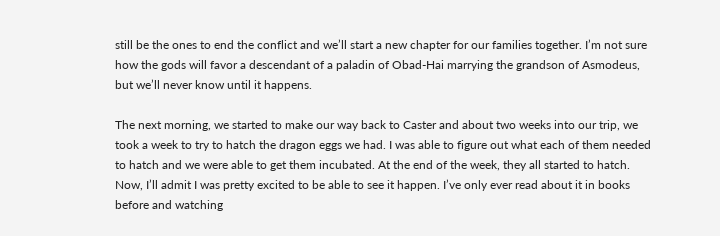still be the ones to end the conflict and we’ll start a new chapter for our families together. I’m not sure how the gods will favor a descendant of a paladin of Obad-Hai marrying the grandson of Asmodeus, but we’ll never know until it happens.

The next morning, we started to make our way back to Caster and about two weeks into our trip, we took a week to try to hatch the dragon eggs we had. I was able to figure out what each of them needed to hatch and we were able to get them incubated. At the end of the week, they all started to hatch. Now, I’ll admit I was pretty excited to be able to see it happen. I’ve only ever read about it in books before and watching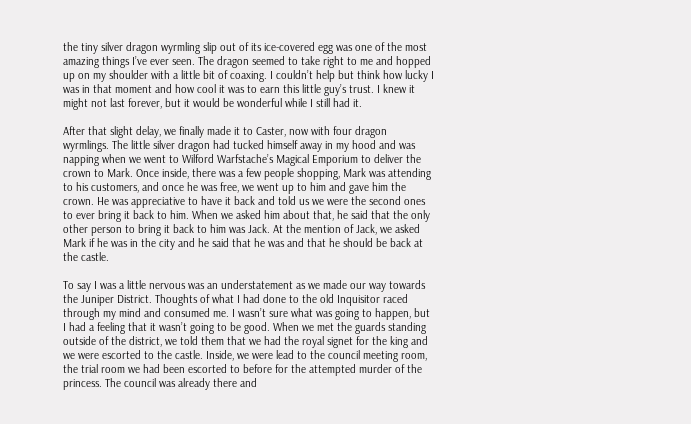the tiny silver dragon wyrmling slip out of its ice-covered egg was one of the most amazing things I’ve ever seen. The dragon seemed to take right to me and hopped up on my shoulder with a little bit of coaxing. I couldn’t help but think how lucky I was in that moment and how cool it was to earn this little guy’s trust. I knew it might not last forever, but it would be wonderful while I still had it.

After that slight delay, we finally made it to Caster, now with four dragon wyrmlings. The little silver dragon had tucked himself away in my hood and was napping when we went to Wilford Warfstache’s Magical Emporium to deliver the crown to Mark. Once inside, there was a few people shopping, Mark was attending to his customers, and once he was free, we went up to him and gave him the crown. He was appreciative to have it back and told us we were the second ones to ever bring it back to him. When we asked him about that, he said that the only other person to bring it back to him was Jack. At the mention of Jack, we asked Mark if he was in the city and he said that he was and that he should be back at the castle.

To say I was a little nervous was an understatement as we made our way towards the Juniper District. Thoughts of what I had done to the old Inquisitor raced through my mind and consumed me. I wasn’t sure what was going to happen, but I had a feeling that it wasn’t going to be good. When we met the guards standing outside of the district, we told them that we had the royal signet for the king and we were escorted to the castle. Inside, we were lead to the council meeting room, the trial room we had been escorted to before for the attempted murder of the princess. The council was already there and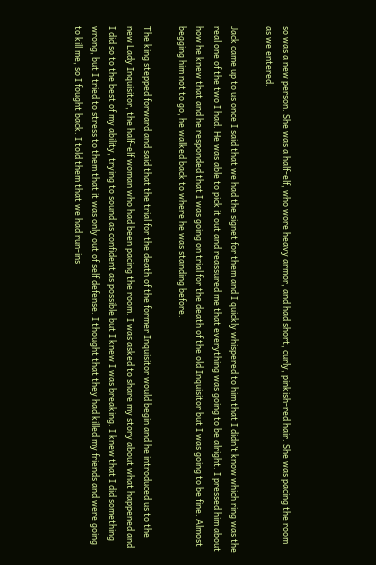so was a new person. She was a half-elf, who wore heavy armor, and had short, curly, pinkish-red hair. She was pacing the room as we entered.

Jack came up to us once I said that we had the signet for them and I quickly whispered to him that I didn’t know which ring was the real one of the two I had. He was able to pick it out and reassured me that everything was going to be alright. I pressed him about how he knew that and he responded that I was going on trial for the death of the old Inquisitor but I was going to be fine. Almost begging him not to go, he walked back to where he was standing before.

The king stepped forward and said that the trial for the death of the former Inquisitor would begin and he introduced us to the new Lady Inquisitor, the half-elf woman who had been pacing the room. I was asked to share my story about what happened and I did so to the best of my ability, trying to sound as confident as possible but I knew I was breaking. I knew that I did something wrong, but I tried to stress to them that it was only out of self defense. I thought that they had killed my friends and were going to kill me, so I fought back. I told them that we had run-ins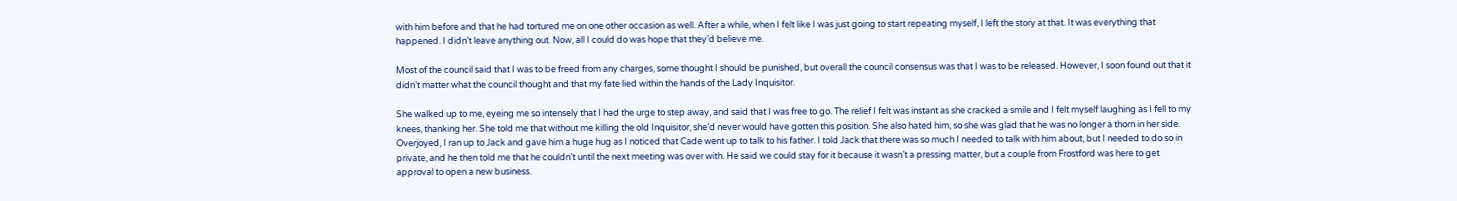with him before and that he had tortured me on one other occasion as well. After a while, when I felt like I was just going to start repeating myself, I left the story at that. It was everything that happened. I didn’t leave anything out. Now, all I could do was hope that they’d believe me.

Most of the council said that I was to be freed from any charges, some thought I should be punished, but overall the council consensus was that I was to be released. However, I soon found out that it didn’t matter what the council thought and that my fate lied within the hands of the Lady Inquisitor.

She walked up to me, eyeing me so intensely that I had the urge to step away, and said that I was free to go. The relief I felt was instant as she cracked a smile and I felt myself laughing as I fell to my knees, thanking her. She told me that without me killing the old Inquisitor, she’d never would have gotten this position. She also hated him, so she was glad that he was no longer a thorn in her side. Overjoyed, I ran up to Jack and gave him a huge hug as I noticed that Cade went up to talk to his father. I told Jack that there was so much I needed to talk with him about, but I needed to do so in private, and he then told me that he couldn’t until the next meeting was over with. He said we could stay for it because it wasn’t a pressing matter, but a couple from Frostford was here to get approval to open a new business.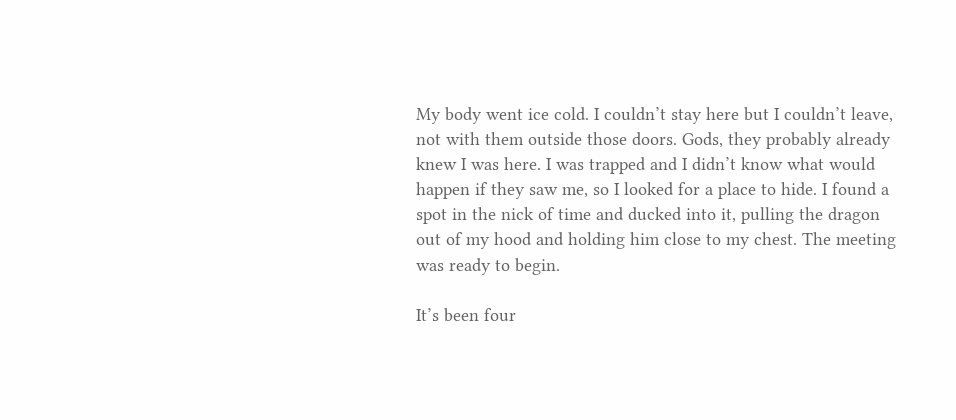My body went ice cold. I couldn’t stay here but I couldn’t leave, not with them outside those doors. Gods, they probably already knew I was here. I was trapped and I didn’t know what would happen if they saw me, so I looked for a place to hide. I found a spot in the nick of time and ducked into it, pulling the dragon out of my hood and holding him close to my chest. The meeting was ready to begin.

It’s been four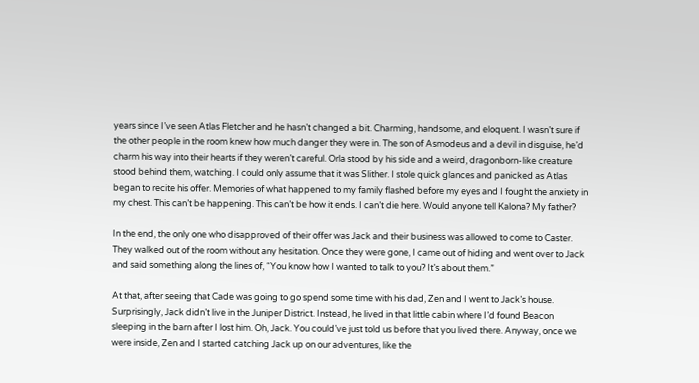years since I’ve seen Atlas Fletcher and he hasn’t changed a bit. Charming, handsome, and eloquent. I wasn’t sure if the other people in the room knew how much danger they were in. The son of Asmodeus and a devil in disguise, he’d charm his way into their hearts if they weren’t careful. Orla stood by his side and a weird, dragonborn-like creature stood behind them, watching. I could only assume that it was Slither. I stole quick glances and panicked as Atlas began to recite his offer. Memories of what happened to my family flashed before my eyes and I fought the anxiety in my chest. This can’t be happening. This can’t be how it ends. I can’t die here. Would anyone tell Kalona? My father?

In the end, the only one who disapproved of their offer was Jack and their business was allowed to come to Caster. They walked out of the room without any hesitation. Once they were gone, I came out of hiding and went over to Jack and said something along the lines of, “You know how I wanted to talk to you? It’s about them.”

At that, after seeing that Cade was going to go spend some time with his dad, Zen and I went to Jack’s house. Surprisingly, Jack didn’t live in the Juniper District. Instead, he lived in that little cabin where I’d found Beacon sleeping in the barn after I lost him. Oh, Jack. You could’ve just told us before that you lived there. Anyway, once we were inside, Zen and I started catching Jack up on our adventures, like the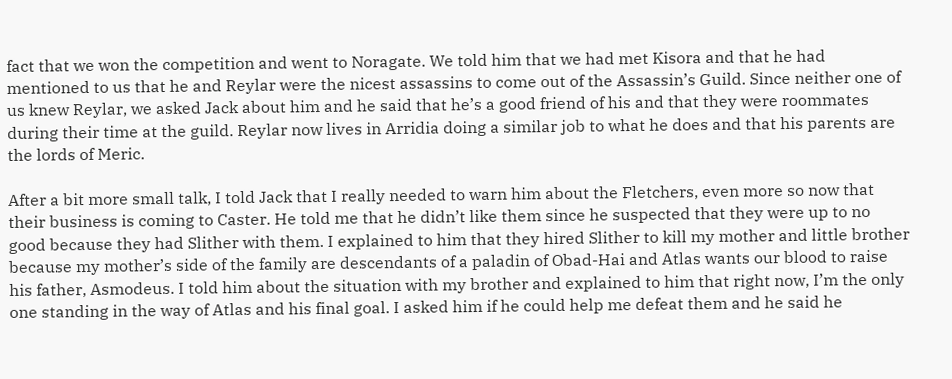fact that we won the competition and went to Noragate. We told him that we had met Kisora and that he had mentioned to us that he and Reylar were the nicest assassins to come out of the Assassin’s Guild. Since neither one of us knew Reylar, we asked Jack about him and he said that he’s a good friend of his and that they were roommates during their time at the guild. Reylar now lives in Arridia doing a similar job to what he does and that his parents are the lords of Meric.

After a bit more small talk, I told Jack that I really needed to warn him about the Fletchers, even more so now that their business is coming to Caster. He told me that he didn’t like them since he suspected that they were up to no good because they had Slither with them. I explained to him that they hired Slither to kill my mother and little brother because my mother’s side of the family are descendants of a paladin of Obad-Hai and Atlas wants our blood to raise his father, Asmodeus. I told him about the situation with my brother and explained to him that right now, I’m the only one standing in the way of Atlas and his final goal. I asked him if he could help me defeat them and he said he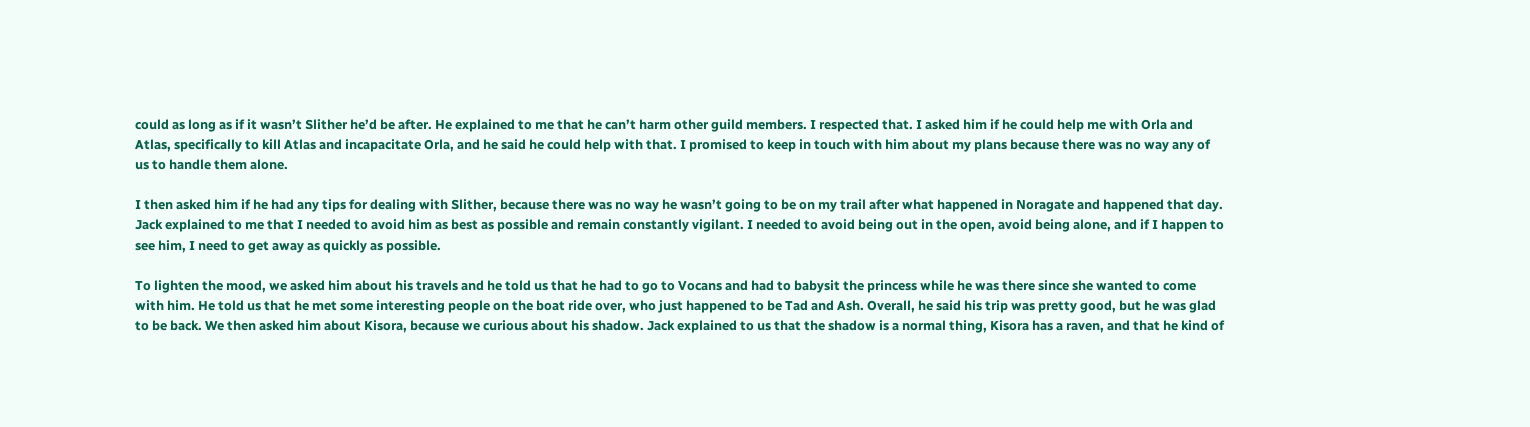could as long as if it wasn’t Slither he’d be after. He explained to me that he can’t harm other guild members. I respected that. I asked him if he could help me with Orla and Atlas, specifically to kill Atlas and incapacitate Orla, and he said he could help with that. I promised to keep in touch with him about my plans because there was no way any of us to handle them alone.

I then asked him if he had any tips for dealing with Slither, because there was no way he wasn’t going to be on my trail after what happened in Noragate and happened that day. Jack explained to me that I needed to avoid him as best as possible and remain constantly vigilant. I needed to avoid being out in the open, avoid being alone, and if I happen to see him, I need to get away as quickly as possible.

To lighten the mood, we asked him about his travels and he told us that he had to go to Vocans and had to babysit the princess while he was there since she wanted to come with him. He told us that he met some interesting people on the boat ride over, who just happened to be Tad and Ash. Overall, he said his trip was pretty good, but he was glad to be back. We then asked him about Kisora, because we curious about his shadow. Jack explained to us that the shadow is a normal thing, Kisora has a raven, and that he kind of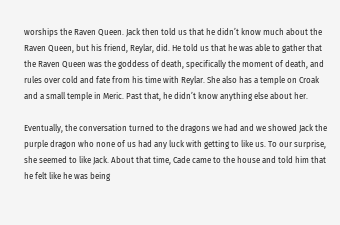worships the Raven Queen. Jack then told us that he didn’t know much about the Raven Queen, but his friend, Reylar, did. He told us that he was able to gather that the Raven Queen was the goddess of death, specifically the moment of death, and rules over cold and fate from his time with Reylar. She also has a temple on Croak and a small temple in Meric. Past that, he didn’t know anything else about her.

Eventually, the conversation turned to the dragons we had and we showed Jack the purple dragon who none of us had any luck with getting to like us. To our surprise, she seemed to like Jack. About that time, Cade came to the house and told him that he felt like he was being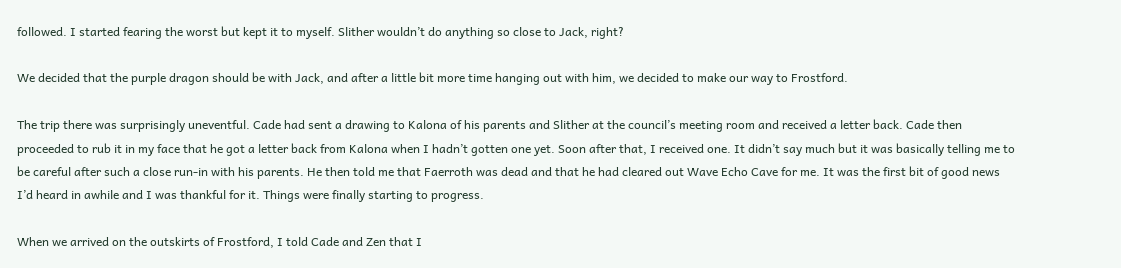followed. I started fearing the worst but kept it to myself. Slither wouldn’t do anything so close to Jack, right?

We decided that the purple dragon should be with Jack, and after a little bit more time hanging out with him, we decided to make our way to Frostford.

The trip there was surprisingly uneventful. Cade had sent a drawing to Kalona of his parents and Slither at the council’s meeting room and received a letter back. Cade then proceeded to rub it in my face that he got a letter back from Kalona when I hadn’t gotten one yet. Soon after that, I received one. It didn’t say much but it was basically telling me to be careful after such a close run-in with his parents. He then told me that Faerroth was dead and that he had cleared out Wave Echo Cave for me. It was the first bit of good news I’d heard in awhile and I was thankful for it. Things were finally starting to progress.

When we arrived on the outskirts of Frostford, I told Cade and Zen that I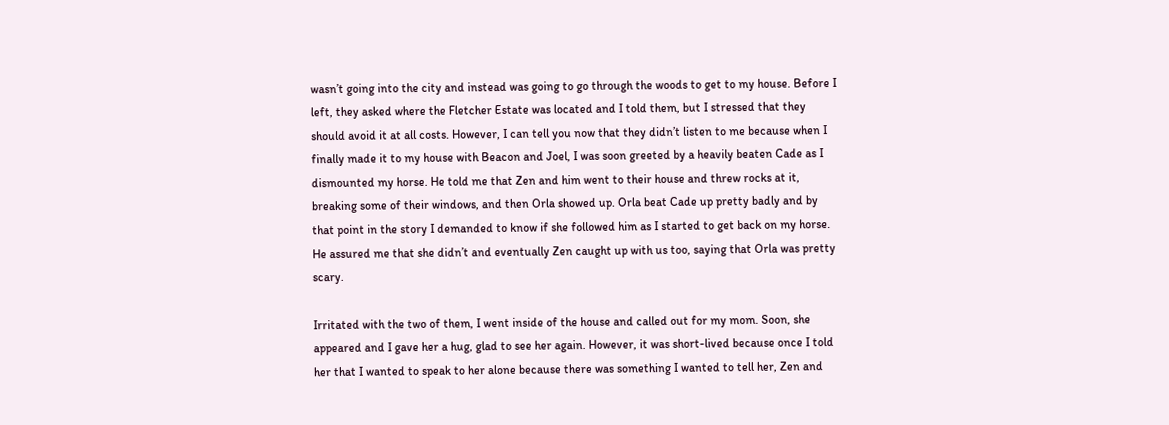wasn’t going into the city and instead was going to go through the woods to get to my house. Before I left, they asked where the Fletcher Estate was located and I told them, but I stressed that they should avoid it at all costs. However, I can tell you now that they didn’t listen to me because when I finally made it to my house with Beacon and Joel, I was soon greeted by a heavily beaten Cade as I dismounted my horse. He told me that Zen and him went to their house and threw rocks at it, breaking some of their windows, and then Orla showed up. Orla beat Cade up pretty badly and by that point in the story I demanded to know if she followed him as I started to get back on my horse. He assured me that she didn’t and eventually Zen caught up with us too, saying that Orla was pretty scary.

Irritated with the two of them, I went inside of the house and called out for my mom. Soon, she appeared and I gave her a hug, glad to see her again. However, it was short-lived because once I told her that I wanted to speak to her alone because there was something I wanted to tell her, Zen and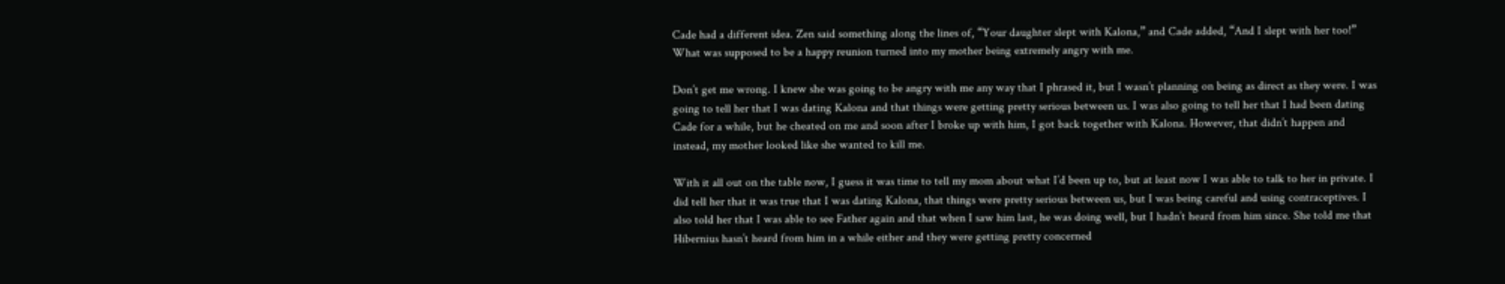Cade had a different idea. Zen said something along the lines of, “Your daughter slept with Kalona,” and Cade added, “And I slept with her too!” What was supposed to be a happy reunion turned into my mother being extremely angry with me.

Don’t get me wrong. I knew she was going to be angry with me any way that I phrased it, but I wasn’t planning on being as direct as they were. I was going to tell her that I was dating Kalona and that things were getting pretty serious between us. I was also going to tell her that I had been dating Cade for a while, but he cheated on me and soon after I broke up with him, I got back together with Kalona. However, that didn’t happen and instead, my mother looked like she wanted to kill me.

With it all out on the table now, I guess it was time to tell my mom about what I’d been up to, but at least now I was able to talk to her in private. I did tell her that it was true that I was dating Kalona, that things were pretty serious between us, but I was being careful and using contraceptives. I also told her that I was able to see Father again and that when I saw him last, he was doing well, but I hadn’t heard from him since. She told me that Hibernius hasn’t heard from him in a while either and they were getting pretty concerned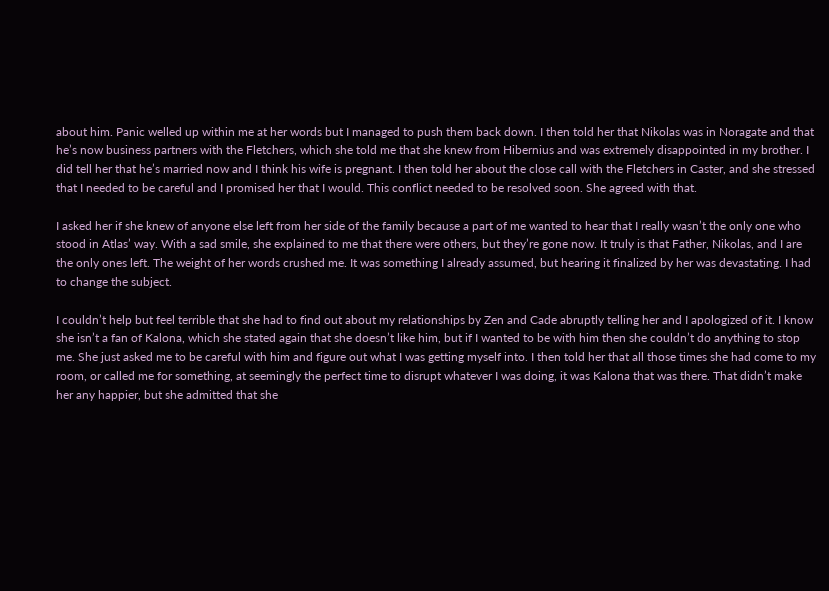about him. Panic welled up within me at her words but I managed to push them back down. I then told her that Nikolas was in Noragate and that he’s now business partners with the Fletchers, which she told me that she knew from Hibernius and was extremely disappointed in my brother. I did tell her that he’s married now and I think his wife is pregnant. I then told her about the close call with the Fletchers in Caster, and she stressed that I needed to be careful and I promised her that I would. This conflict needed to be resolved soon. She agreed with that.

I asked her if she knew of anyone else left from her side of the family because a part of me wanted to hear that I really wasn’t the only one who stood in Atlas’ way. With a sad smile, she explained to me that there were others, but they’re gone now. It truly is that Father, Nikolas, and I are the only ones left. The weight of her words crushed me. It was something I already assumed, but hearing it finalized by her was devastating. I had to change the subject.

I couldn’t help but feel terrible that she had to find out about my relationships by Zen and Cade abruptly telling her and I apologized of it. I know she isn’t a fan of Kalona, which she stated again that she doesn’t like him, but if I wanted to be with him then she couldn’t do anything to stop me. She just asked me to be careful with him and figure out what I was getting myself into. I then told her that all those times she had come to my room, or called me for something, at seemingly the perfect time to disrupt whatever I was doing, it was Kalona that was there. That didn’t make her any happier, but she admitted that she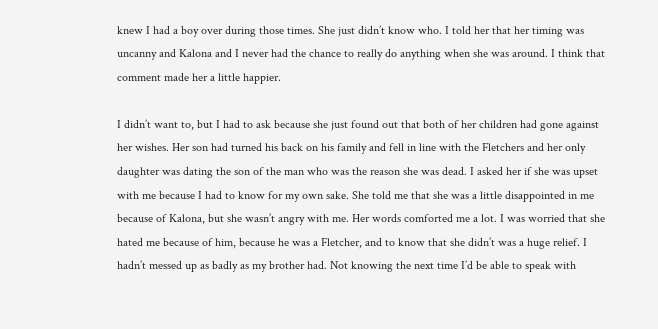knew I had a boy over during those times. She just didn’t know who. I told her that her timing was uncanny and Kalona and I never had the chance to really do anything when she was around. I think that comment made her a little happier.

I didn’t want to, but I had to ask because she just found out that both of her children had gone against her wishes. Her son had turned his back on his family and fell in line with the Fletchers and her only daughter was dating the son of the man who was the reason she was dead. I asked her if she was upset with me because I had to know for my own sake. She told me that she was a little disappointed in me because of Kalona, but she wasn’t angry with me. Her words comforted me a lot. I was worried that she hated me because of him, because he was a Fletcher, and to know that she didn’t was a huge relief. I hadn’t messed up as badly as my brother had. Not knowing the next time I’d be able to speak with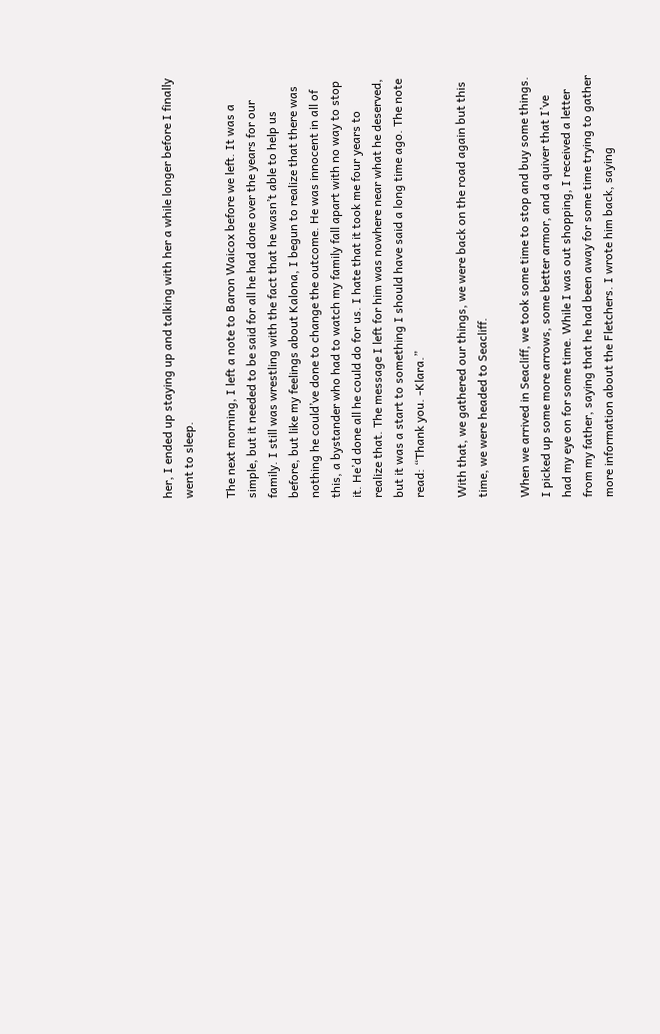her, I ended up staying up and talking with her a while longer before I finally went to sleep.

The next morning, I left a note to Baron Waicox before we left. It was a simple, but it needed to be said for all he had done over the years for our family. I still was wrestling with the fact that he wasn’t able to help us before, but like my feelings about Kalona, I begun to realize that there was nothing he could’ve done to change the outcome. He was innocent in all of this, a bystander who had to watch my family fall apart with no way to stop it. He’d done all he could do for us. I hate that it took me four years to realize that. The message I left for him was nowhere near what he deserved, but it was a start to something I should have said a long time ago. The note read: “Thank you. -Klara.”

With that, we gathered our things, we were back on the road again but this time, we were headed to Seacliff.

When we arrived in Seacliff, we took some time to stop and buy some things. I picked up some more arrows, some better armor, and a quiver that I’ve had my eye on for some time. While I was out shopping, I received a letter from my father, saying that he had been away for some time trying to gather more information about the Fletchers. I wrote him back, saying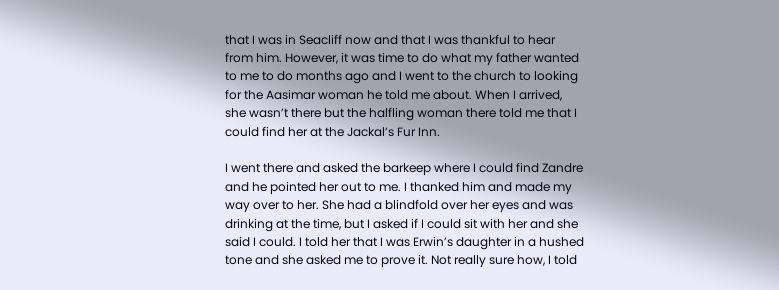that I was in Seacliff now and that I was thankful to hear from him. However, it was time to do what my father wanted to me to do months ago and I went to the church to looking for the Aasimar woman he told me about. When I arrived, she wasn’t there but the halfling woman there told me that I could find her at the Jackal’s Fur Inn.

I went there and asked the barkeep where I could find Zandre and he pointed her out to me. I thanked him and made my way over to her. She had a blindfold over her eyes and was drinking at the time, but I asked if I could sit with her and she said I could. I told her that I was Erwin’s daughter in a hushed tone and she asked me to prove it. Not really sure how, I told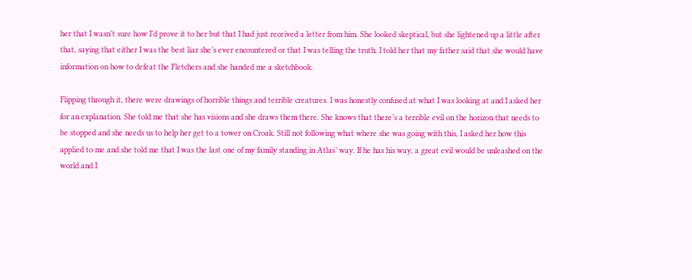her that I wasn’t sure how I’d prove it to her but that I had just received a letter from him. She looked skeptical, but she lightened up a little after that, saying that either I was the best liar she’s ever encountered or that I was telling the truth. I told her that my father said that she would have information on how to defeat the Fletchers and she handed me a sketchbook.

Flipping through it, there were drawings of horrible things and terrible creatures. I was honestly confused at what I was looking at and I asked her for an explanation. She told me that she has visions and she draws them there. She knows that there’s a terrible evil on the horizon that needs to be stopped and she needs us to help her get to a tower on Croak. Still not following what where she was going with this, I asked her how this applied to me and she told me that I was the last one of my family standing in Atlas’ way. If he has his way, a great evil would be unleashed on the world and I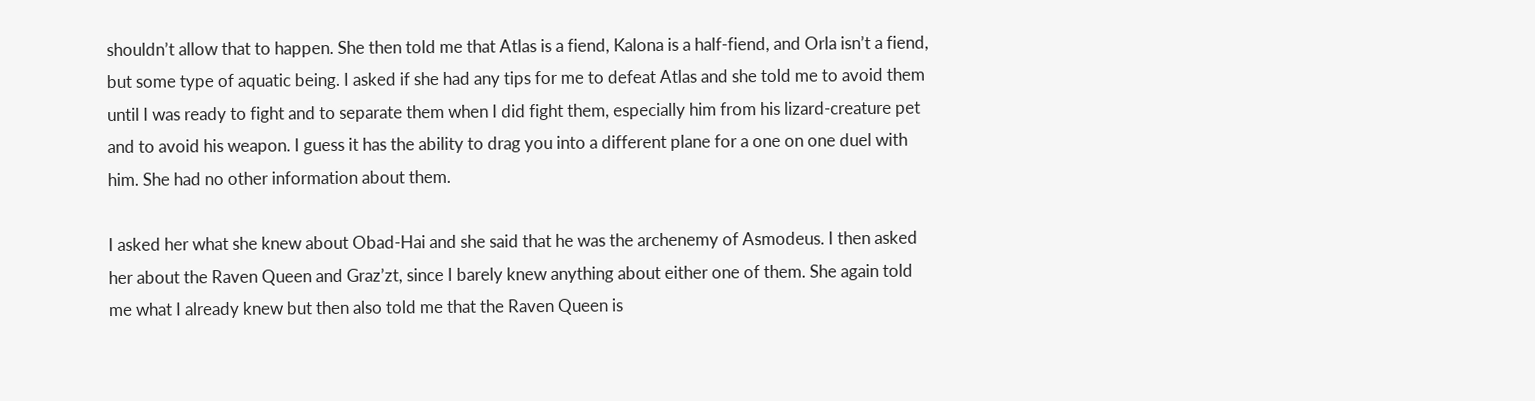shouldn’t allow that to happen. She then told me that Atlas is a fiend, Kalona is a half-fiend, and Orla isn’t a fiend, but some type of aquatic being. I asked if she had any tips for me to defeat Atlas and she told me to avoid them until I was ready to fight and to separate them when I did fight them, especially him from his lizard-creature pet and to avoid his weapon. I guess it has the ability to drag you into a different plane for a one on one duel with him. She had no other information about them.

I asked her what she knew about Obad-Hai and she said that he was the archenemy of Asmodeus. I then asked her about the Raven Queen and Graz’zt, since I barely knew anything about either one of them. She again told me what I already knew but then also told me that the Raven Queen is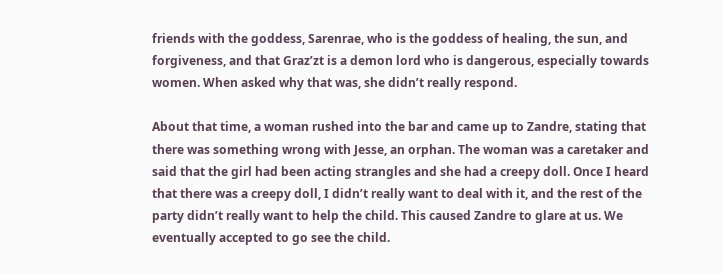friends with the goddess, Sarenrae, who is the goddess of healing, the sun, and forgiveness, and that Graz’zt is a demon lord who is dangerous, especially towards women. When asked why that was, she didn’t really respond.

About that time, a woman rushed into the bar and came up to Zandre, stating that there was something wrong with Jesse, an orphan. The woman was a caretaker and said that the girl had been acting strangles and she had a creepy doll. Once I heard that there was a creepy doll, I didn’t really want to deal with it, and the rest of the party didn’t really want to help the child. This caused Zandre to glare at us. We eventually accepted to go see the child.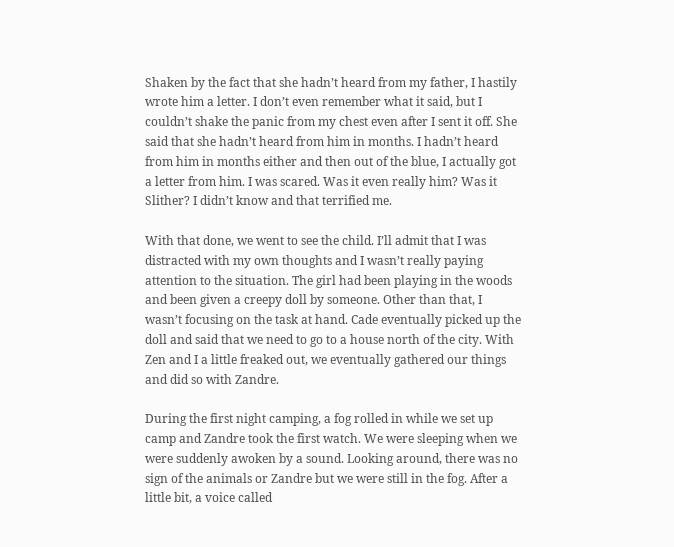Shaken by the fact that she hadn’t heard from my father, I hastily wrote him a letter. I don’t even remember what it said, but I couldn’t shake the panic from my chest even after I sent it off. She said that she hadn’t heard from him in months. I hadn’t heard from him in months either and then out of the blue, I actually got a letter from him. I was scared. Was it even really him? Was it Slither? I didn’t know and that terrified me.

With that done, we went to see the child. I’ll admit that I was distracted with my own thoughts and I wasn’t really paying attention to the situation. The girl had been playing in the woods and been given a creepy doll by someone. Other than that, I wasn’t focusing on the task at hand. Cade eventually picked up the doll and said that we need to go to a house north of the city. With Zen and I a little freaked out, we eventually gathered our things and did so with Zandre.

During the first night camping, a fog rolled in while we set up camp and Zandre took the first watch. We were sleeping when we were suddenly awoken by a sound. Looking around, there was no sign of the animals or Zandre but we were still in the fog. After a little bit, a voice called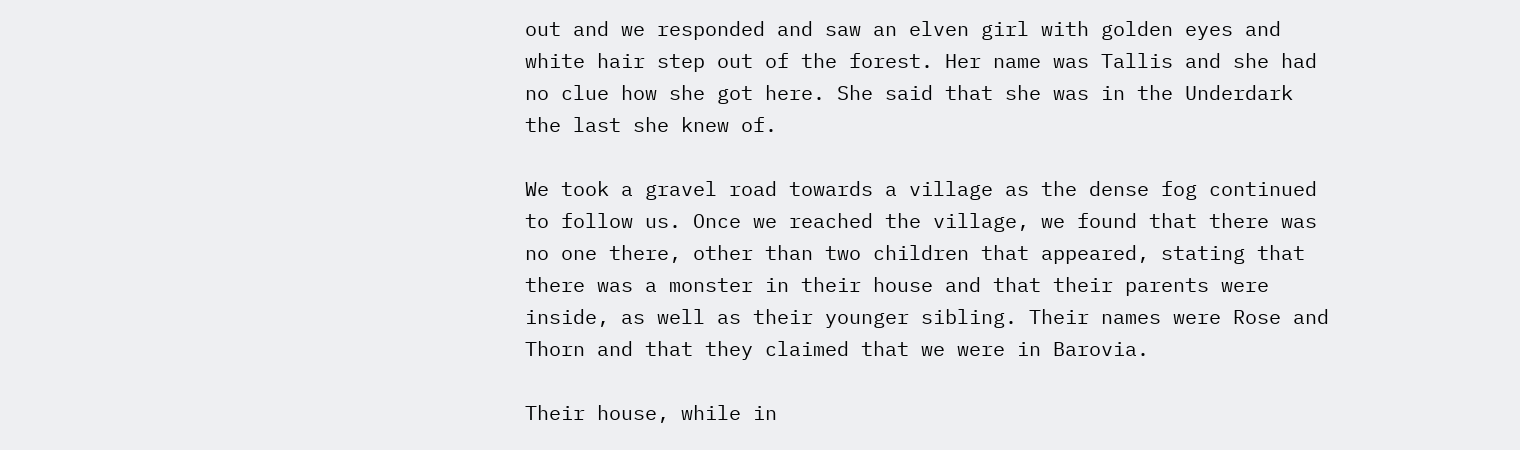out and we responded and saw an elven girl with golden eyes and white hair step out of the forest. Her name was Tallis and she had no clue how she got here. She said that she was in the Underdark the last she knew of.

We took a gravel road towards a village as the dense fog continued to follow us. Once we reached the village, we found that there was no one there, other than two children that appeared, stating that there was a monster in their house and that their parents were inside, as well as their younger sibling. Their names were Rose and Thorn and that they claimed that we were in Barovia.

Their house, while in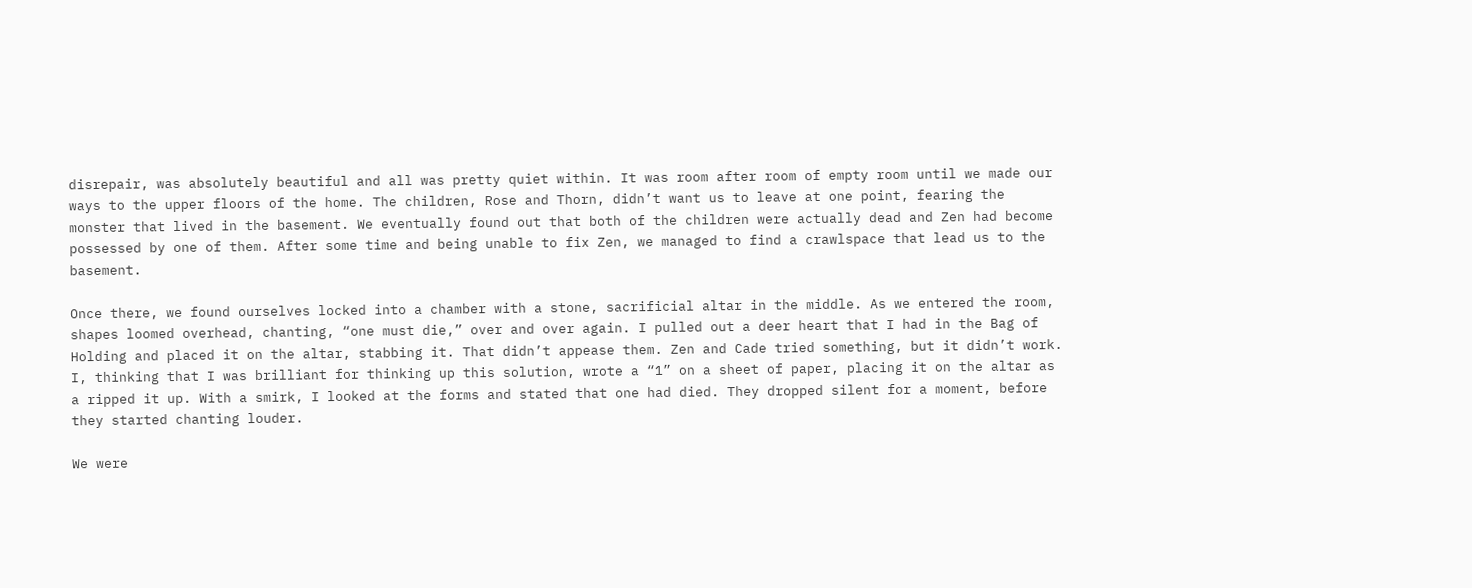disrepair, was absolutely beautiful and all was pretty quiet within. It was room after room of empty room until we made our ways to the upper floors of the home. The children, Rose and Thorn, didn’t want us to leave at one point, fearing the monster that lived in the basement. We eventually found out that both of the children were actually dead and Zen had become possessed by one of them. After some time and being unable to fix Zen, we managed to find a crawlspace that lead us to the basement.

Once there, we found ourselves locked into a chamber with a stone, sacrificial altar in the middle. As we entered the room, shapes loomed overhead, chanting, “one must die,” over and over again. I pulled out a deer heart that I had in the Bag of Holding and placed it on the altar, stabbing it. That didn’t appease them. Zen and Cade tried something, but it didn’t work. I, thinking that I was brilliant for thinking up this solution, wrote a “1” on a sheet of paper, placing it on the altar as a ripped it up. With a smirk, I looked at the forms and stated that one had died. They dropped silent for a moment, before they started chanting louder.

We were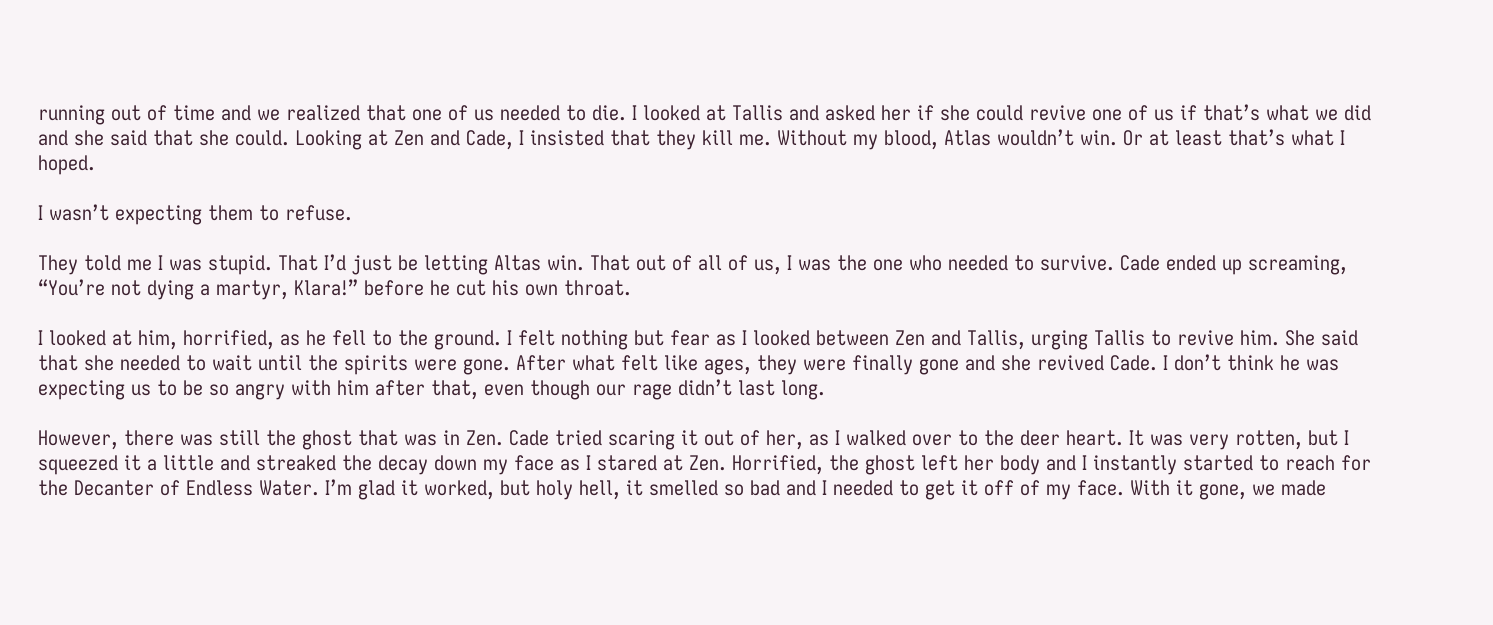running out of time and we realized that one of us needed to die. I looked at Tallis and asked her if she could revive one of us if that’s what we did and she said that she could. Looking at Zen and Cade, I insisted that they kill me. Without my blood, Atlas wouldn’t win. Or at least that’s what I hoped.

I wasn’t expecting them to refuse.

They told me I was stupid. That I’d just be letting Altas win. That out of all of us, I was the one who needed to survive. Cade ended up screaming, “You’re not dying a martyr, Klara!” before he cut his own throat.

I looked at him, horrified, as he fell to the ground. I felt nothing but fear as I looked between Zen and Tallis, urging Tallis to revive him. She said that she needed to wait until the spirits were gone. After what felt like ages, they were finally gone and she revived Cade. I don’t think he was expecting us to be so angry with him after that, even though our rage didn’t last long.

However, there was still the ghost that was in Zen. Cade tried scaring it out of her, as I walked over to the deer heart. It was very rotten, but I squeezed it a little and streaked the decay down my face as I stared at Zen. Horrified, the ghost left her body and I instantly started to reach for the Decanter of Endless Water. I’m glad it worked, but holy hell, it smelled so bad and I needed to get it off of my face. With it gone, we made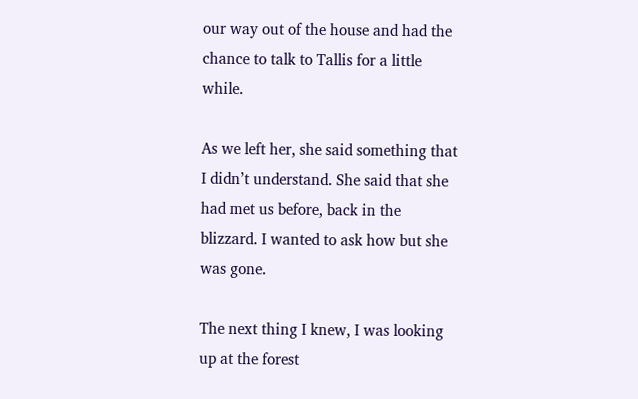our way out of the house and had the chance to talk to Tallis for a little while.

As we left her, she said something that I didn’t understand. She said that she had met us before, back in the blizzard. I wanted to ask how but she was gone.

The next thing I knew, I was looking up at the forest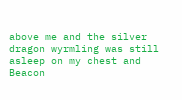above me and the silver dragon wyrmling was still asleep on my chest and Beacon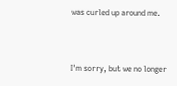was curled up around me.



I'm sorry, but we no longer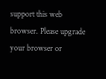support this web browser. Please upgrade your browser or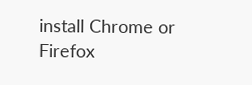install Chrome or Firefox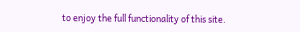to enjoy the full functionality of this site.